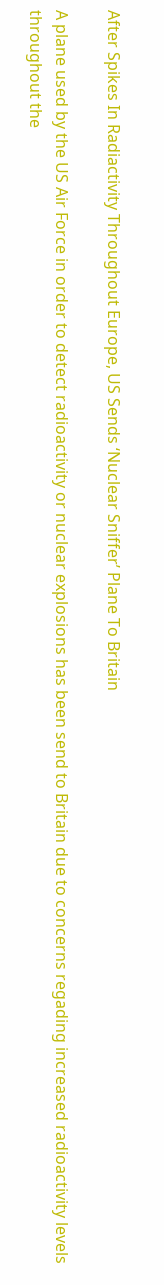After Spikes In Radiactivity Throughout Europe, US Sends ‘Nuclear Sniffer’ Plane To Britain

A plane used by the US Air Force in order to detect radioactivity or nuclear explosions has been send to Britain due to concerns regading increased radioactivity levels throughout the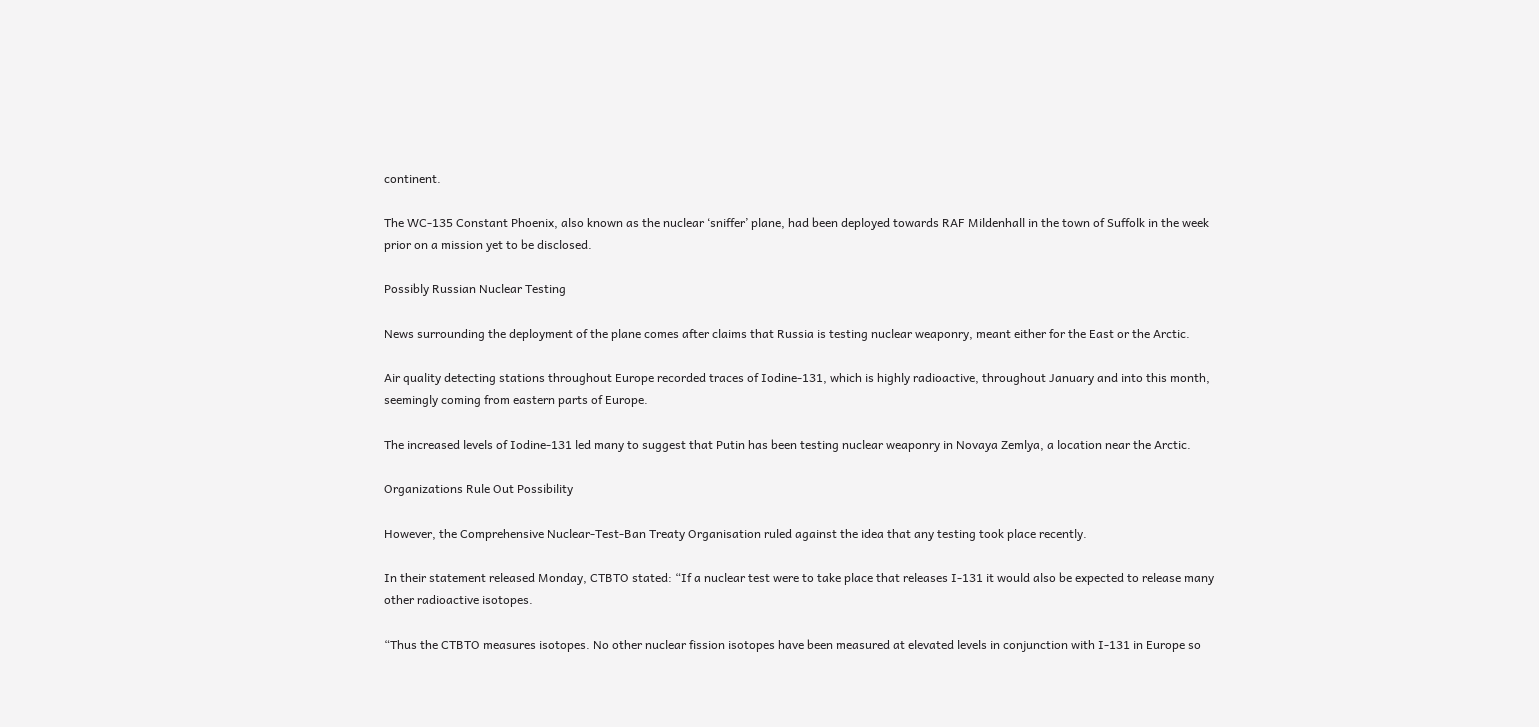continent.

The WC-135 Constant Phoenix, also known as the nuclear ‘sniffer’ plane, had been deployed towards RAF Mildenhall in the town of Suffolk in the week prior on a mission yet to be disclosed.

Possibly Russian Nuclear Testing

News surrounding the deployment of the plane comes after claims that Russia is testing nuclear weaponry, meant either for the East or the Arctic.

Air quality detecting stations throughout Europe recorded traces of Iodine-131, which is highly radioactive, throughout January and into this month, seemingly coming from eastern parts of Europe.

The increased levels of Iodine-131 led many to suggest that Putin has been testing nuclear weaponry in Novaya Zemlya, a location near the Arctic.

Organizations Rule Out Possibility

However, the Comprehensive Nuclear-Test-Ban Treaty Organisation ruled against the idea that any testing took place recently.

In their statement released Monday, CTBTO stated: “If a nuclear test were to take place that releases I-131 it would also be expected to release many other radioactive isotopes.

“Thus the CTBTO measures isotopes. No other nuclear fission isotopes have been measured at elevated levels in conjunction with I-131 in Europe so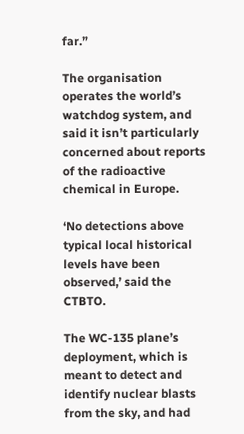far.”

The organisation operates the world’s watchdog system, and said it isn’t particularly concerned about reports of the radioactive chemical in Europe.

‘No detections above typical local historical levels have been observed,’ said the CTBTO.

The WC-135 plane’s deployment, which is meant to detect and identify nuclear blasts from the sky, and had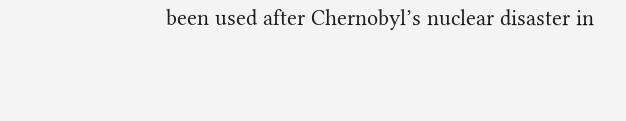been used after Chernobyl’s nuclear disaster in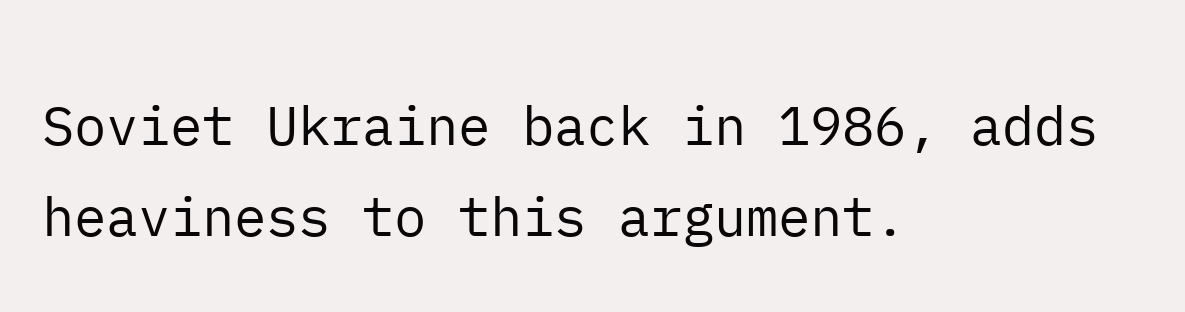Soviet Ukraine back in 1986, adds heaviness to this argument.